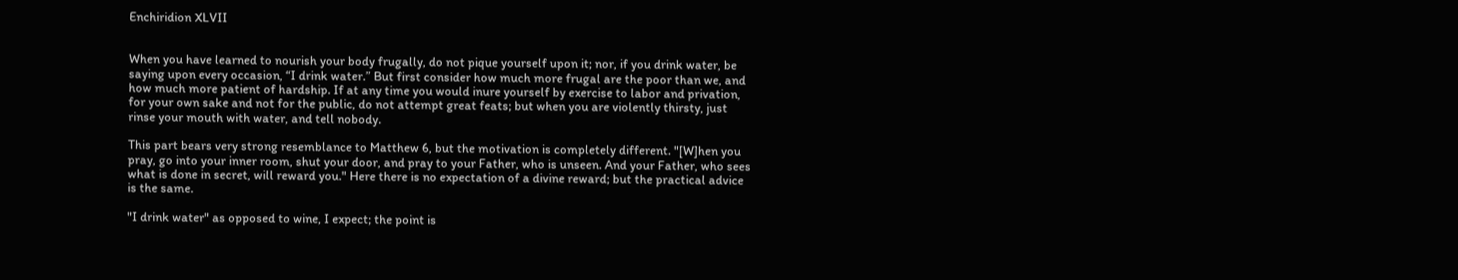Enchiridion XLVII


When you have learned to nourish your body frugally, do not pique yourself upon it; nor, if you drink water, be saying upon every occasion, “I drink water.” But first consider how much more frugal are the poor than we, and how much more patient of hardship. If at any time you would inure yourself by exercise to labor and privation, for your own sake and not for the public, do not attempt great feats; but when you are violently thirsty, just rinse your mouth with water, and tell nobody.

This part bears very strong resemblance to Matthew 6, but the motivation is completely different. "[W]hen you pray, go into your inner room, shut your door, and pray to your Father, who is unseen. And your Father, who sees what is done in secret, will reward you." Here there is no expectation of a divine reward; but the practical advice is the same.

"I drink water" as opposed to wine, I expect; the point is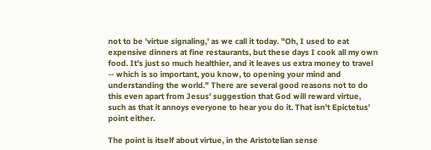not to be 'virtue signaling,' as we call it today. "Oh, I used to eat expensive dinners at fine restaurants, but these days I cook all my own food. It's just so much healthier, and it leaves us extra money to travel -- which is so important, you know, to opening your mind and understanding the world." There are several good reasons not to do this even apart from Jesus' suggestion that God will reward virtue, such as that it annoys everyone to hear you do it. That isn't Epictetus' point either.

The point is itself about virtue, in the Aristotelian sense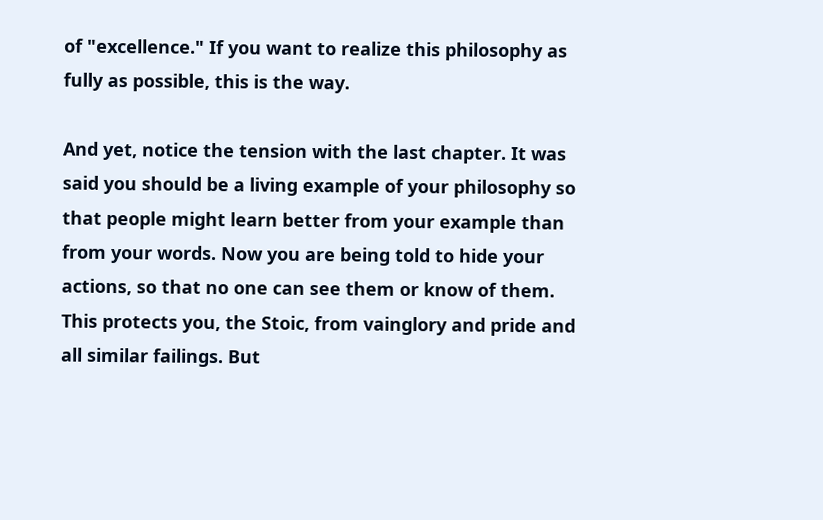of "excellence." If you want to realize this philosophy as fully as possible, this is the way.

And yet, notice the tension with the last chapter. It was said you should be a living example of your philosophy so that people might learn better from your example than from your words. Now you are being told to hide your actions, so that no one can see them or know of them. This protects you, the Stoic, from vainglory and pride and all similar failings. But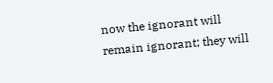now the ignorant will remain ignorant; they will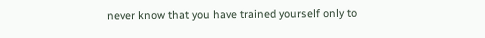never know that you have trained yourself only to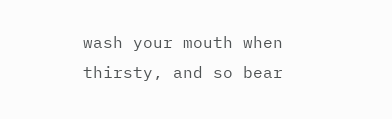wash your mouth when thirsty, and so bear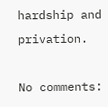hardship and privation.

No comments: